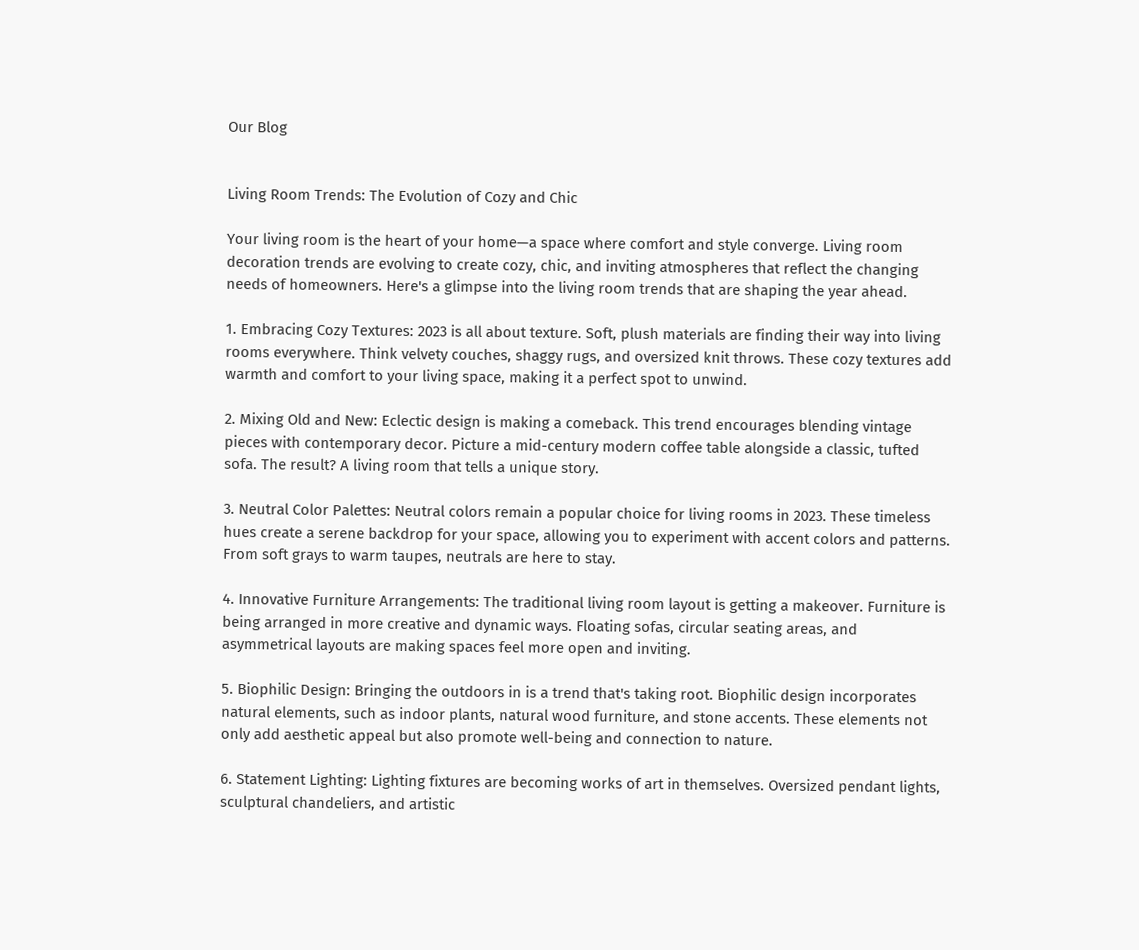Our Blog


Living Room Trends: The Evolution of Cozy and Chic

Your living room is the heart of your home—a space where comfort and style converge. Living room decoration trends are evolving to create cozy, chic, and inviting atmospheres that reflect the changing needs of homeowners. Here's a glimpse into the living room trends that are shaping the year ahead.

1. Embracing Cozy Textures: 2023 is all about texture. Soft, plush materials are finding their way into living rooms everywhere. Think velvety couches, shaggy rugs, and oversized knit throws. These cozy textures add warmth and comfort to your living space, making it a perfect spot to unwind.

2. Mixing Old and New: Eclectic design is making a comeback. This trend encourages blending vintage pieces with contemporary decor. Picture a mid-century modern coffee table alongside a classic, tufted sofa. The result? A living room that tells a unique story.

3. Neutral Color Palettes: Neutral colors remain a popular choice for living rooms in 2023. These timeless hues create a serene backdrop for your space, allowing you to experiment with accent colors and patterns. From soft grays to warm taupes, neutrals are here to stay.

4. Innovative Furniture Arrangements: The traditional living room layout is getting a makeover. Furniture is being arranged in more creative and dynamic ways. Floating sofas, circular seating areas, and asymmetrical layouts are making spaces feel more open and inviting.

5. Biophilic Design: Bringing the outdoors in is a trend that's taking root. Biophilic design incorporates natural elements, such as indoor plants, natural wood furniture, and stone accents. These elements not only add aesthetic appeal but also promote well-being and connection to nature.

6. Statement Lighting: Lighting fixtures are becoming works of art in themselves. Oversized pendant lights, sculptural chandeliers, and artistic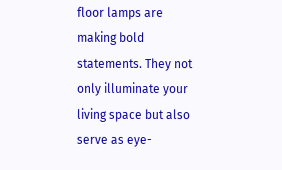floor lamps are making bold statements. They not only illuminate your living space but also serve as eye-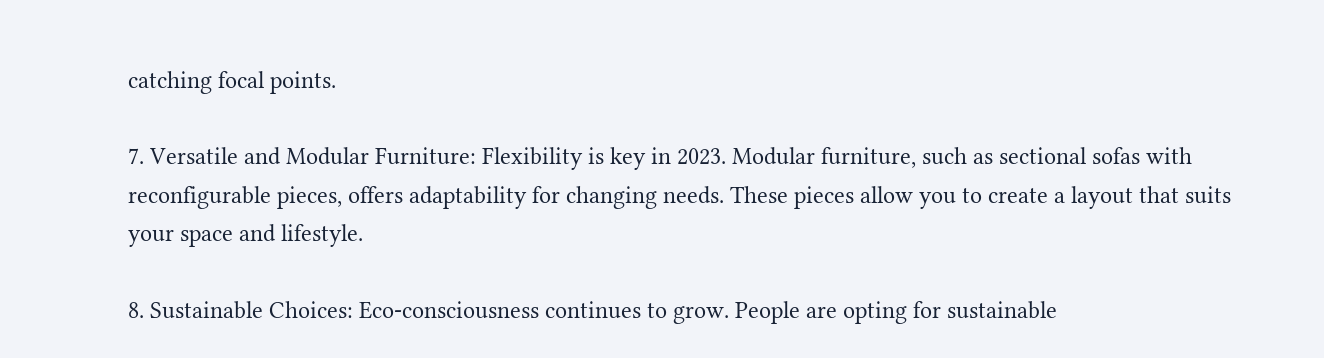catching focal points.

7. Versatile and Modular Furniture: Flexibility is key in 2023. Modular furniture, such as sectional sofas with reconfigurable pieces, offers adaptability for changing needs. These pieces allow you to create a layout that suits your space and lifestyle.

8. Sustainable Choices: Eco-consciousness continues to grow. People are opting for sustainable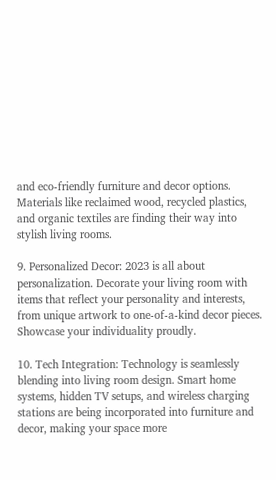and eco-friendly furniture and decor options. Materials like reclaimed wood, recycled plastics, and organic textiles are finding their way into stylish living rooms.

9. Personalized Decor: 2023 is all about personalization. Decorate your living room with items that reflect your personality and interests, from unique artwork to one-of-a-kind decor pieces. Showcase your individuality proudly.

10. Tech Integration: Technology is seamlessly blending into living room design. Smart home systems, hidden TV setups, and wireless charging stations are being incorporated into furniture and decor, making your space more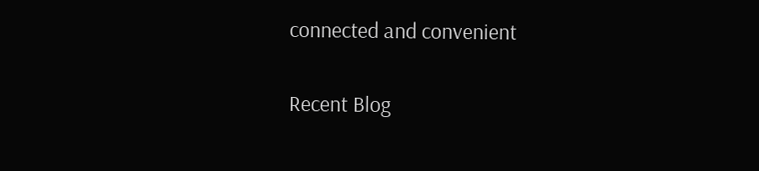connected and convenient

Recent Blog